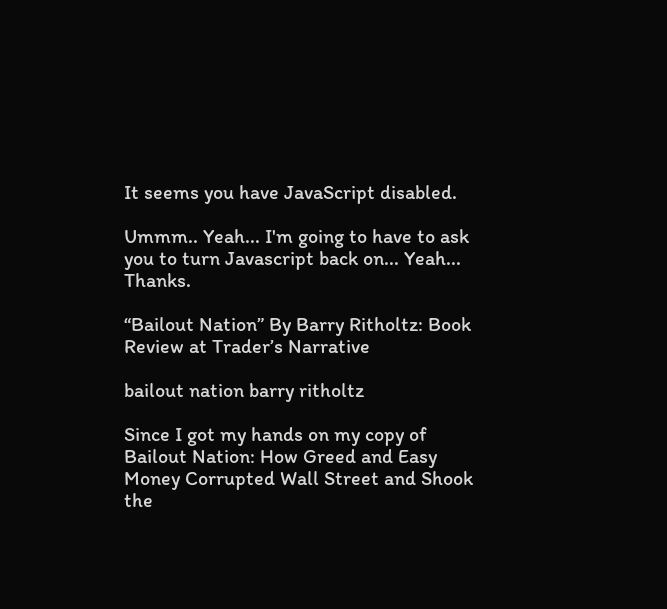It seems you have JavaScript disabled.

Ummm.. Yeah... I'm going to have to ask you to turn Javascript back on... Yeah... Thanks.

“Bailout Nation” By Barry Ritholtz: Book Review at Trader’s Narrative

bailout nation barry ritholtz

Since I got my hands on my copy of Bailout Nation: How Greed and Easy Money Corrupted Wall Street and Shook the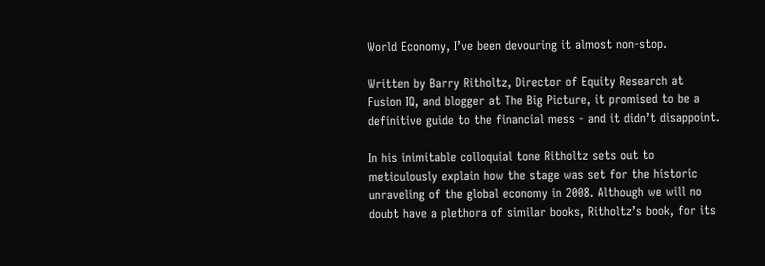World Economy, I’ve been devouring it almost non-stop.

Written by Barry Ritholtz, Director of Equity Research at Fusion IQ, and blogger at The Big Picture, it promised to be a definitive guide to the financial mess - and it didn’t disappoint.

In his inimitable colloquial tone Ritholtz sets out to meticulously explain how the stage was set for the historic unraveling of the global economy in 2008. Although we will no doubt have a plethora of similar books, Ritholtz’s book, for its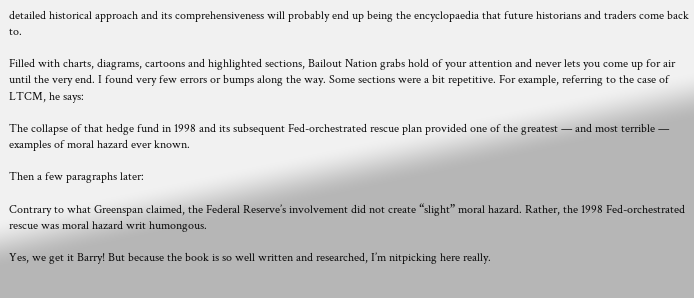detailed historical approach and its comprehensiveness will probably end up being the encyclopaedia that future historians and traders come back to.

Filled with charts, diagrams, cartoons and highlighted sections, Bailout Nation grabs hold of your attention and never lets you come up for air until the very end. I found very few errors or bumps along the way. Some sections were a bit repetitive. For example, referring to the case of LTCM, he says:

The collapse of that hedge fund in 1998 and its subsequent Fed-orchestrated rescue plan provided one of the greatest — and most terrible — examples of moral hazard ever known.

Then a few paragraphs later:

Contrary to what Greenspan claimed, the Federal Reserve’s involvement did not create “slight” moral hazard. Rather, the 1998 Fed-orchestrated rescue was moral hazard writ humongous.

Yes, we get it Barry! But because the book is so well written and researched, I’m nitpicking here really.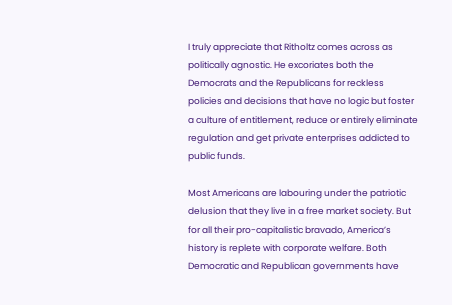I truly appreciate that Ritholtz comes across as politically agnostic. He excoriates both the Democrats and the Republicans for reckless policies and decisions that have no logic but foster a culture of entitlement, reduce or entirely eliminate regulation and get private enterprises addicted to public funds.

Most Americans are labouring under the patriotic delusion that they live in a free market society. But for all their pro-capitalistic bravado, America’s history is replete with corporate welfare. Both Democratic and Republican governments have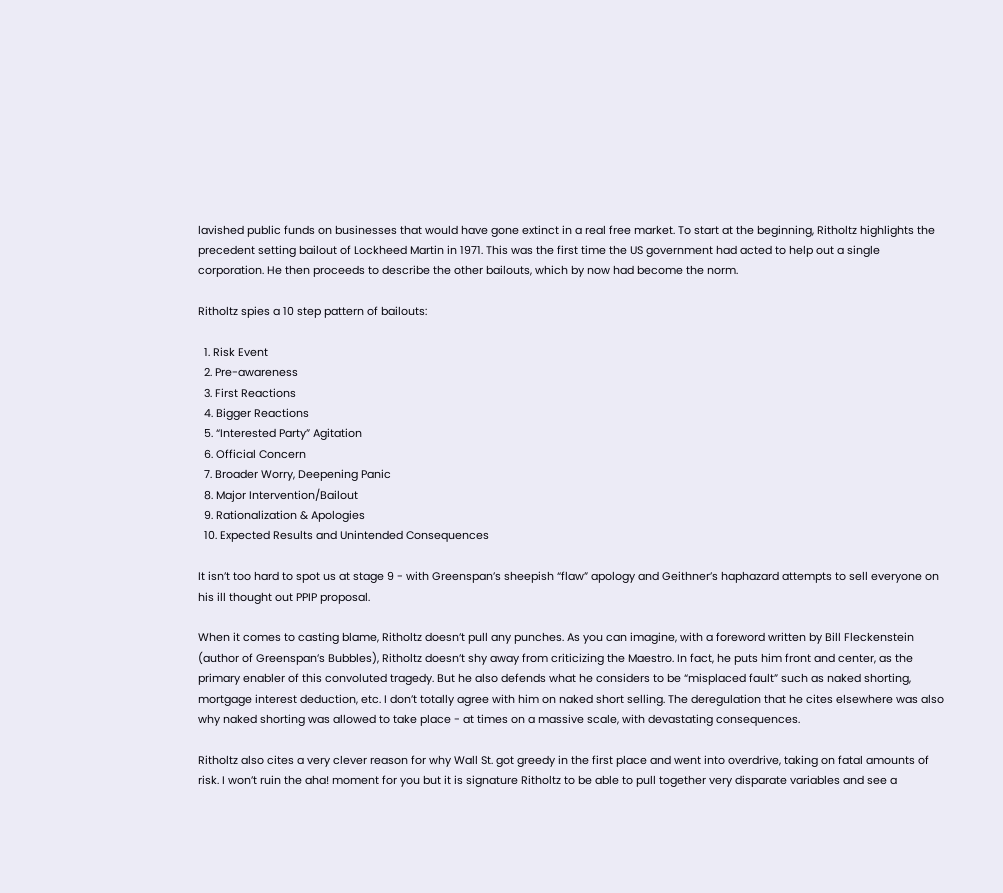lavished public funds on businesses that would have gone extinct in a real free market. To start at the beginning, Ritholtz highlights the precedent setting bailout of Lockheed Martin in 1971. This was the first time the US government had acted to help out a single corporation. He then proceeds to describe the other bailouts, which by now had become the norm.

Ritholtz spies a 10 step pattern of bailouts:

  1. Risk Event
  2. Pre-awareness
  3. First Reactions
  4. Bigger Reactions
  5. “Interested Party” Agitation
  6. Official Concern
  7. Broader Worry, Deepening Panic
  8. Major Intervention/Bailout
  9. Rationalization & Apologies
  10. Expected Results and Unintended Consequences

It isn’t too hard to spot us at stage 9 - with Greenspan’s sheepish “flaw” apology and Geithner’s haphazard attempts to sell everyone on his ill thought out PPIP proposal.

When it comes to casting blame, Ritholtz doesn’t pull any punches. As you can imagine, with a foreword written by Bill Fleckenstein (author of Greenspan’s Bubbles), Ritholtz doesn’t shy away from criticizing the Maestro. In fact, he puts him front and center, as the primary enabler of this convoluted tragedy. But he also defends what he considers to be “misplaced fault” such as naked shorting, mortgage interest deduction, etc. I don’t totally agree with him on naked short selling. The deregulation that he cites elsewhere was also why naked shorting was allowed to take place - at times on a massive scale, with devastating consequences.

Ritholtz also cites a very clever reason for why Wall St. got greedy in the first place and went into overdrive, taking on fatal amounts of risk. I won’t ruin the aha! moment for you but it is signature Ritholtz to be able to pull together very disparate variables and see a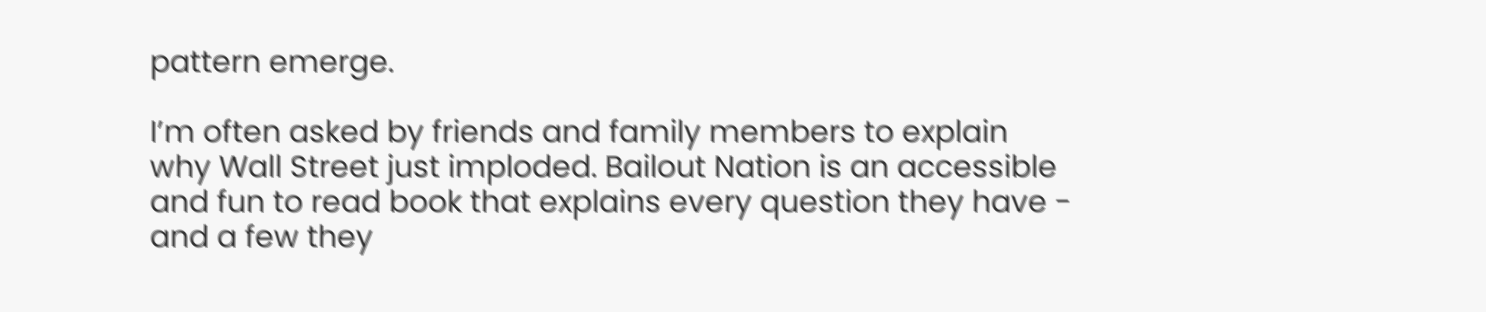pattern emerge.

I’m often asked by friends and family members to explain why Wall Street just imploded. Bailout Nation is an accessible and fun to read book that explains every question they have - and a few they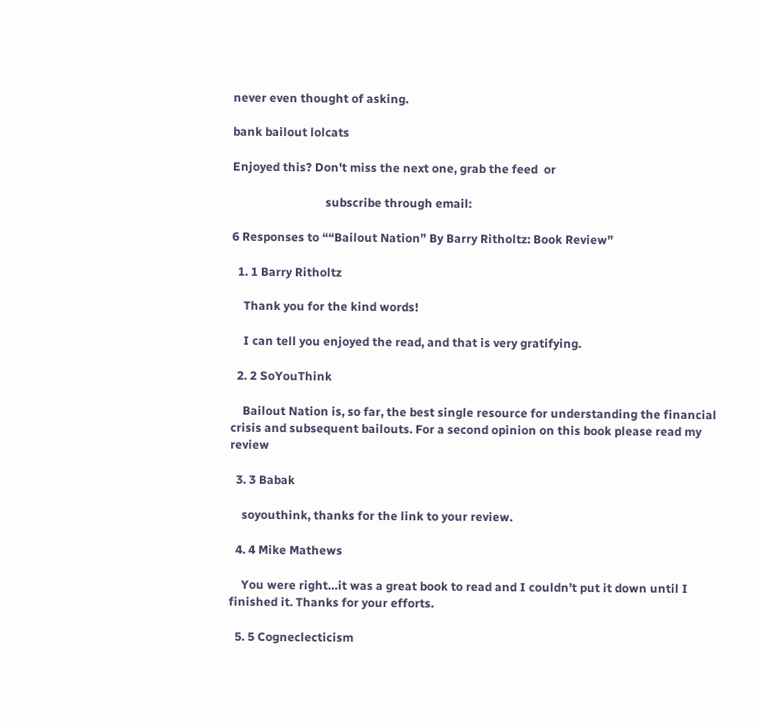never even thought of asking.

bank bailout lolcats

Enjoyed this? Don't miss the next one, grab the feed  or

                               subscribe through email:

6 Responses to ““Bailout Nation” By Barry Ritholtz: Book Review”

  1. 1 Barry Ritholtz

    Thank you for the kind words!

    I can tell you enjoyed the read, and that is very gratifying.

  2. 2 SoYouThink

    Bailout Nation is, so far, the best single resource for understanding the financial crisis and subsequent bailouts. For a second opinion on this book please read my review

  3. 3 Babak

    soyouthink, thanks for the link to your review.

  4. 4 Mike Mathews

    You were right…it was a great book to read and I couldn’t put it down until I finished it. Thanks for your efforts.

  5. 5 Cogneclecticism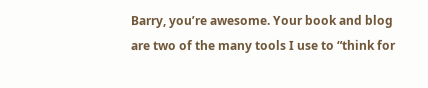Barry, you’re awesome. Your book and blog are two of the many tools I use to “think for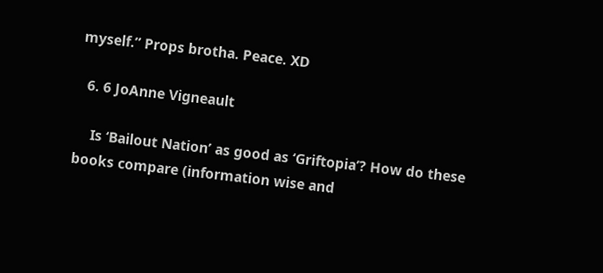myself.” Props brotha. Peace. XD

  6. 6 JoAnne Vigneault

    Is ‘Bailout Nation’ as good as ‘Griftopia’? How do these books compare (information wise and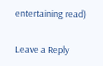entertaining read)

Leave a Reply